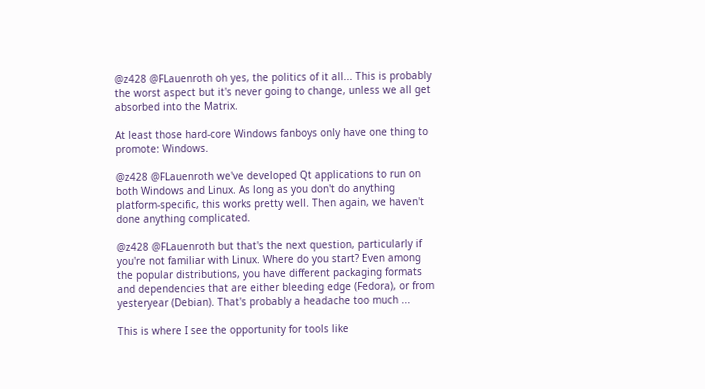@z428 @FLauenroth oh yes, the politics of it all... This is probably the worst aspect but it's never going to change, unless we all get absorbed into the Matrix.

At least those hard-core Windows fanboys only have one thing to promote: Windows.

@z428 @FLauenroth we've developed Qt applications to run on both Windows and Linux. As long as you don't do anything platform-specific, this works pretty well. Then again, we haven't done anything complicated.

@z428 @FLauenroth but that's the next question, particularly if you're not familiar with Linux. Where do you start? Even among the popular distributions, you have different packaging formats and dependencies that are either bleeding edge (Fedora), or from yesteryear (Debian). That's probably a headache too much ...

This is where I see the opportunity for tools like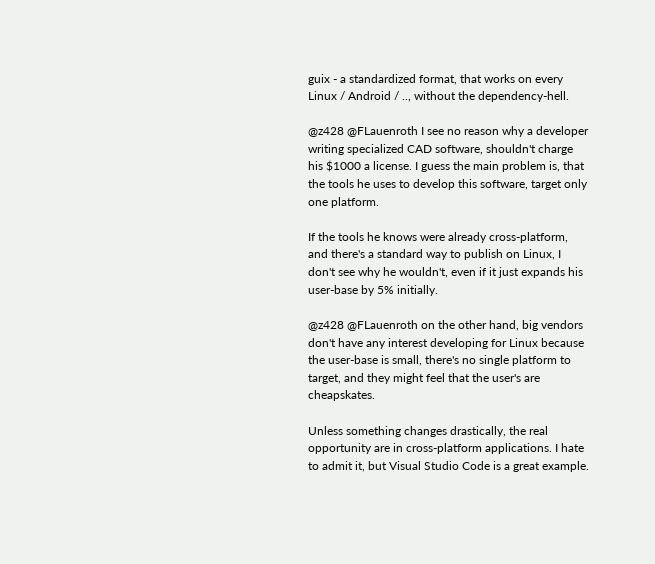guix - a standardized format, that works on every Linux / Android / .., without the dependency-hell.

@z428 @FLauenroth I see no reason why a developer writing specialized CAD software, shouldn't charge his $1000 a license. I guess the main problem is, that the tools he uses to develop this software, target only one platform.

If the tools he knows were already cross-platform, and there's a standard way to publish on Linux, I don't see why he wouldn't, even if it just expands his user-base by 5% initially.

@z428 @FLauenroth on the other hand, big vendors don't have any interest developing for Linux because the user-base is small, there's no single platform to target, and they might feel that the user's are cheapskates.

Unless something changes drastically, the real opportunity are in cross-platform applications. I hate to admit it, but Visual Studio Code is a great example.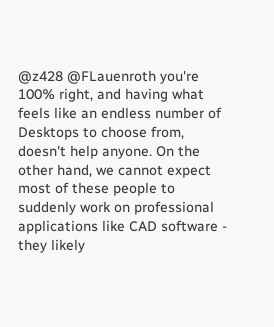@z428 @FLauenroth you're 100% right, and having what feels like an endless number of Desktops to choose from, doesn't help anyone. On the other hand, we cannot expect most of these people to suddenly work on professional applications like CAD software - they likely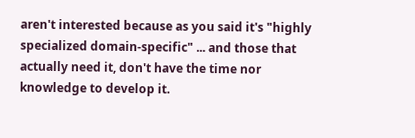aren't interested because as you said it's "highly specialized domain-specific" ... and those that actually need it, don't have the time nor knowledge to develop it.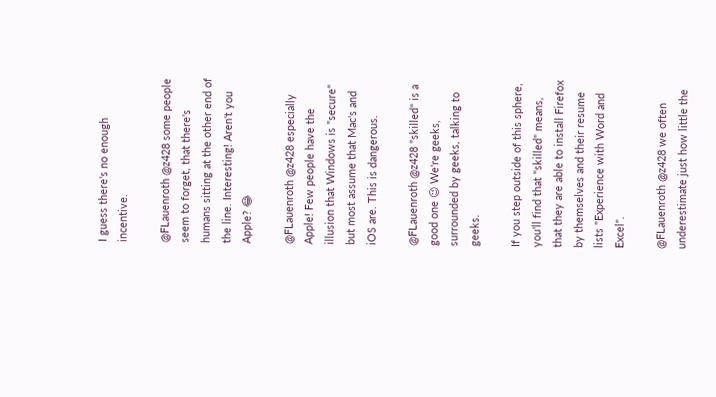I guess there's no enough incentive.

@FLauenroth @z428 some people seem to forget, that there's humans sitting at the other end of the line. Interesting! Aren't you Apple? 😂

@FLauenroth @z428 especially Apple! Few people have the illusion that Windows is "secure" but most assume that Mac's and iOS are. This is dangerous.

@FLauenroth @z428 "skilled" is a good one 😉 We're geeks, surrounded by geeks, talking to geeks.

If you step outside of this sphere, you'll find that "skilled" means, that they are able to install Firefox by themselves and their resume lists "Experience with Word and Excel".

@FLauenroth @z428 we often underestimate just how little the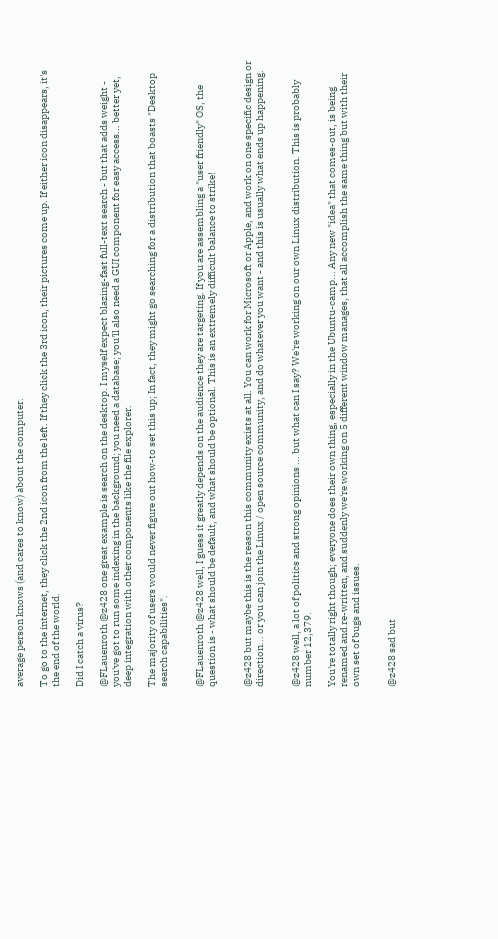average person knows (and cares to know) about the computer.

To go to the internet, they click the 2nd icon from the left. If they click the 3rd icon, their pictures come up. If either icon disappears, it's the end of the world.

Did I catch a virus?

@FLauenroth @z428 one great example is search on the desktop. I myself expect blazing-fast full-text search - but that adds weight - you've got to run some indexing in the background; you need a database; you'll also need a GUI component for easy access... better yet, deep integration with other components like the file explorer.

The majority of users would never figure out how-to set this up; In fact, they might go searching for a distribution that boasts "Desktop search capabilities".


@FLauenroth @z428 well, I guess it greatly depends on the audience they are targeting. If you are assembling a "user friendly" OS, the question is - what should be default, and what should be optional. This is an extremely difficult balance to strike!


@z428 but maybe this is the reason this community exists at all. You can work for Microsoft or Apple, and work on one specific design or direction... or you can join the Linux / open source community, and do whatever you want - and this is usually what ends up happening.


@z428 well, a lot of politics and strong opinions ... but what can I say? We're working on our own Linux distribution. This is probably number 12,379.

You're totally right though; everyone does their own thing, especially in the Ubuntu-camp... Any new "idea" that comes-out, is being renamed and re-written, and suddenly we're working on 5 different window manages, that all accomplish the same thing but with their own set of bugs and issues.


@z428 sad but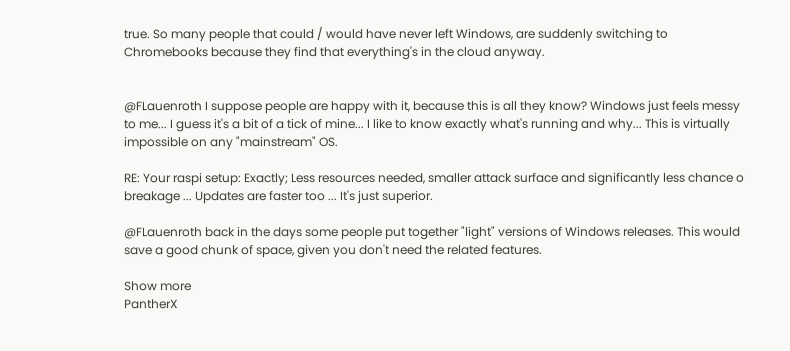true. So many people that could / would have never left Windows, are suddenly switching to Chromebooks because they find that everything's in the cloud anyway.


@FLauenroth I suppose people are happy with it, because this is all they know? Windows just feels messy to me... I guess it's a bit of a tick of mine... I like to know exactly what's running and why... This is virtually impossible on any "mainstream" OS.

RE: Your raspi setup: Exactly; Less resources needed, smaller attack surface and significantly less chance o breakage ... Updates are faster too ... It's just superior.

@FLauenroth back in the days some people put together "light" versions of Windows releases. This would save a good chunk of space, given you don't need the related features.

Show more
PantherX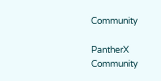Community

PantherX Community